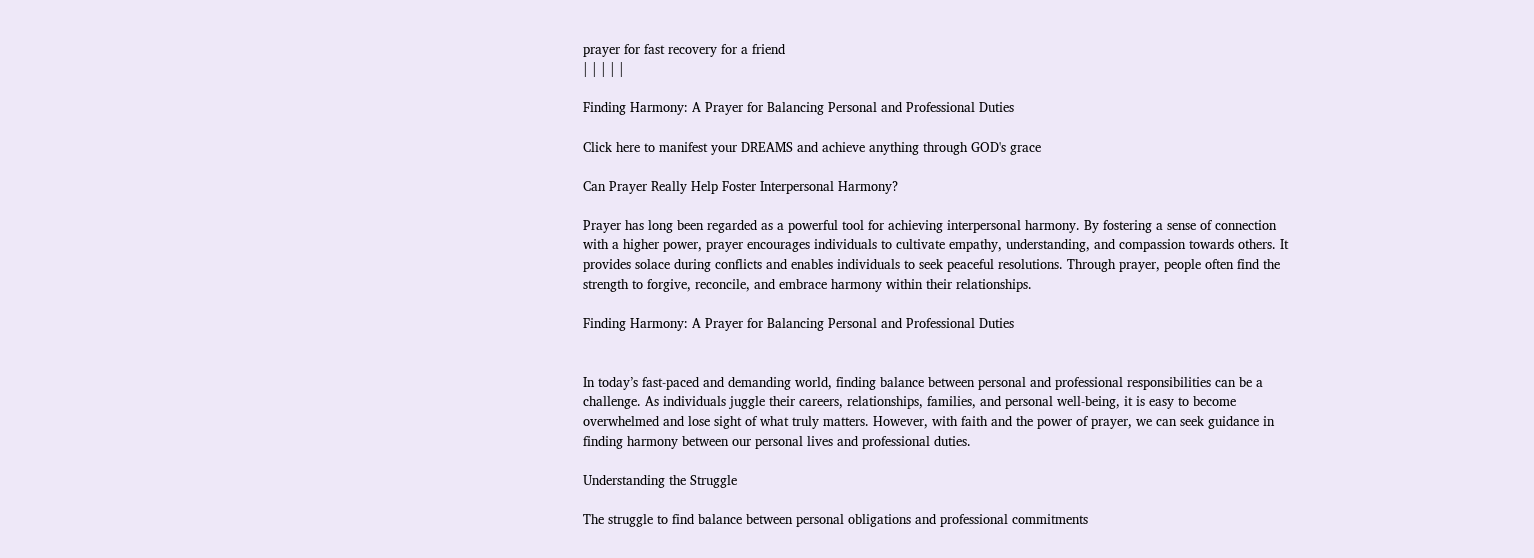prayer for fast recovery for a friend
| | | | |

Finding Harmony: A Prayer for Balancing Personal and Professional Duties

Click here to manifest your DREAMS and achieve anything through GOD's grace

Can Prayer Really Help Foster Interpersonal Harmony?

Prayer has long been regarded as a powerful tool for achieving interpersonal harmony. By fostering a sense of connection with a higher power, prayer encourages individuals to cultivate empathy, understanding, and compassion towards others. It provides solace during conflicts and enables individuals to seek peaceful resolutions. Through prayer, people often find the strength to forgive, reconcile, and embrace harmony within their relationships.

Finding Harmony: A Prayer for Balancing Personal and Professional Duties


In today’s fast-paced and demanding world, finding balance between personal and professional responsibilities can be a challenge. As individuals juggle their careers, relationships, families, and personal well-being, it is easy to become overwhelmed and lose sight of what truly matters. However, with faith and the power of prayer, we can seek guidance in finding harmony between our personal lives and professional duties.

Understanding the Struggle

The struggle to find balance between personal obligations and professional commitments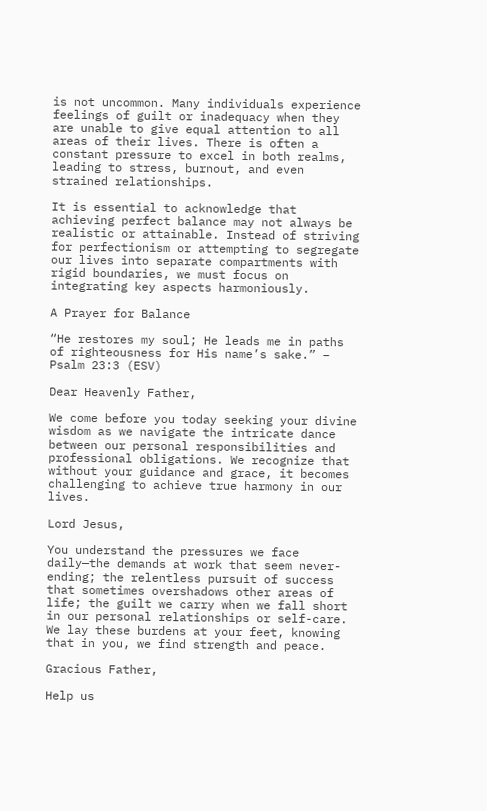is not uncommon. Many individuals experience feelings of guilt or inadequacy when they are unable to give equal attention to all areas of their lives. There is often a constant pressure to excel in both realms, leading to stress, burnout, and even strained relationships.

It is essential to acknowledge that achieving perfect balance may not always be realistic or attainable. Instead of striving for perfectionism or attempting to segregate our lives into separate compartments with rigid boundaries, we must focus on integrating key aspects harmoniously.

A Prayer for Balance

“He restores my soul; He leads me in paths of righteousness for His name’s sake.” – Psalm 23:3 (ESV)

Dear Heavenly Father,

We come before you today seeking your divine wisdom as we navigate the intricate dance between our personal responsibilities and professional obligations. We recognize that without your guidance and grace, it becomes challenging to achieve true harmony in our lives.

Lord Jesus,

You understand the pressures we face daily—the demands at work that seem never-ending; the relentless pursuit of success that sometimes overshadows other areas of life; the guilt we carry when we fall short in our personal relationships or self-care. We lay these burdens at your feet, knowing that in you, we find strength and peace.

Gracious Father,

Help us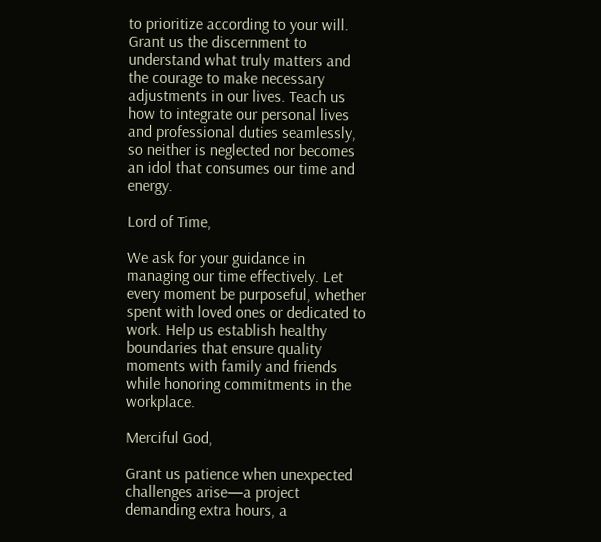to prioritize according to your will. Grant us the discernment to understand what truly matters and the courage to make necessary adjustments in our lives. Teach us how to integrate our personal lives and professional duties seamlessly, so neither is neglected nor becomes an idol that consumes our time and energy.

Lord of Time,

We ask for your guidance in managing our time effectively. Let every moment be purposeful, whether spent with loved ones or dedicated to work. Help us establish healthy boundaries that ensure quality moments with family and friends while honoring commitments in the workplace.

Merciful God,

Grant us patience when unexpected challenges arise—a project demanding extra hours, a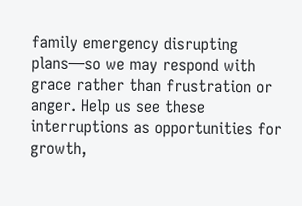family emergency disrupting plans—so we may respond with grace rather than frustration or anger. Help us see these interruptions as opportunities for growth,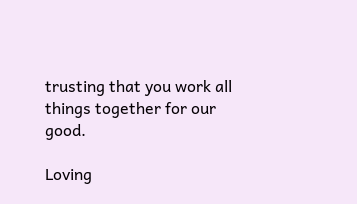trusting that you work all things together for our good.

Loving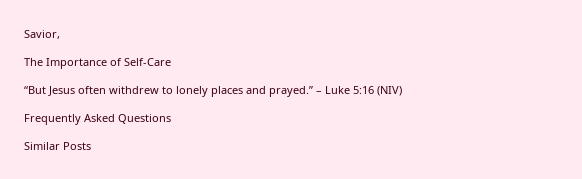Savior,

The Importance of Self-Care

“But Jesus often withdrew to lonely places and prayed.” – Luke 5:16 (NIV)

Frequently Asked Questions

Similar Posts